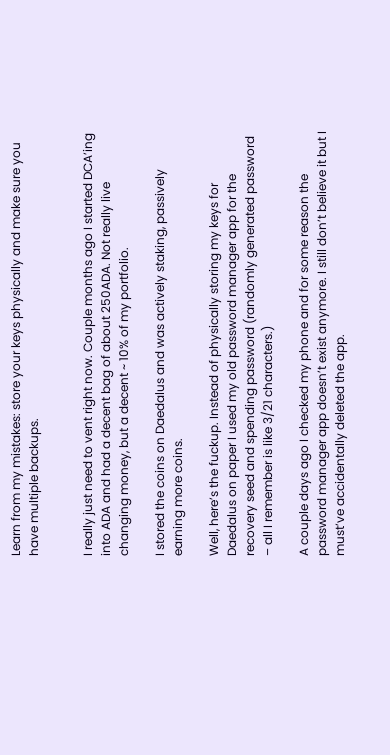Learn from my mistakes: store your keys physically and make sure you have multiple backups.


I really just need to vent right now. Couple months ago I started DCA’ing into ADA and had a decent bag of about 250ADA. Not really live changing money, but a decent ~ 10% of my portfolio.

I stored the coins on Daedalus and was actively staking, passively earning more coins.

Well, here’s the fuckup. Instead of physically storing my keys for Daedalus on paper I used my old password manager app for the recovery seed and spending password (randomly generated password – all I remember is like 3/21 characters.)

A couple days ago I checked my phone and for some reason the password manager app doesn’t exist anymore. I still don’t believe it but I must’ve accidentally deleted the app.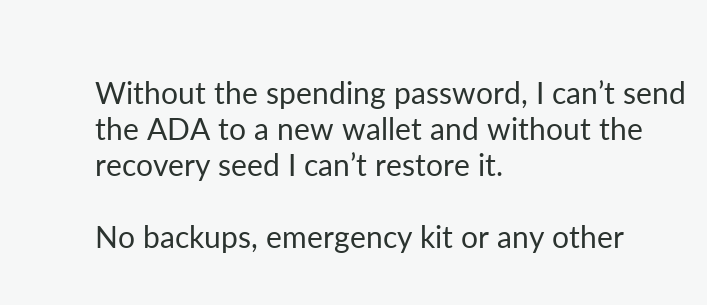Without the spending password, I can’t send the ADA to a new wallet and without the recovery seed I can’t restore it.

No backups, emergency kit or any other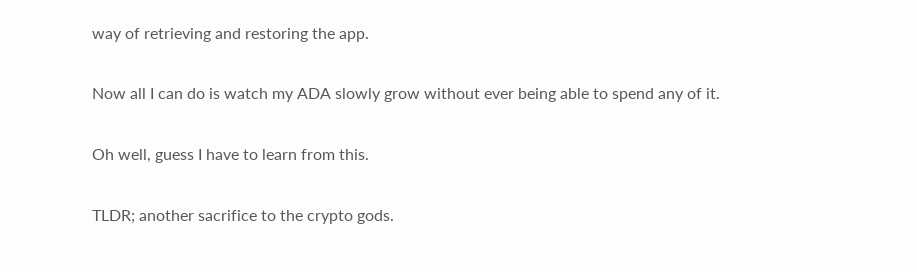way of retrieving and restoring the app.

Now all I can do is watch my ADA slowly grow without ever being able to spend any of it.

Oh well, guess I have to learn from this.

TLDR; another sacrifice to the crypto gods.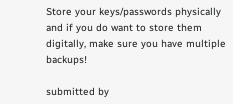Store your keys/passwords physically and if you do want to store them digitally, make sure you have multiple backups!

submitted by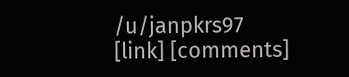/u/janpkrs97
[link] [comments]